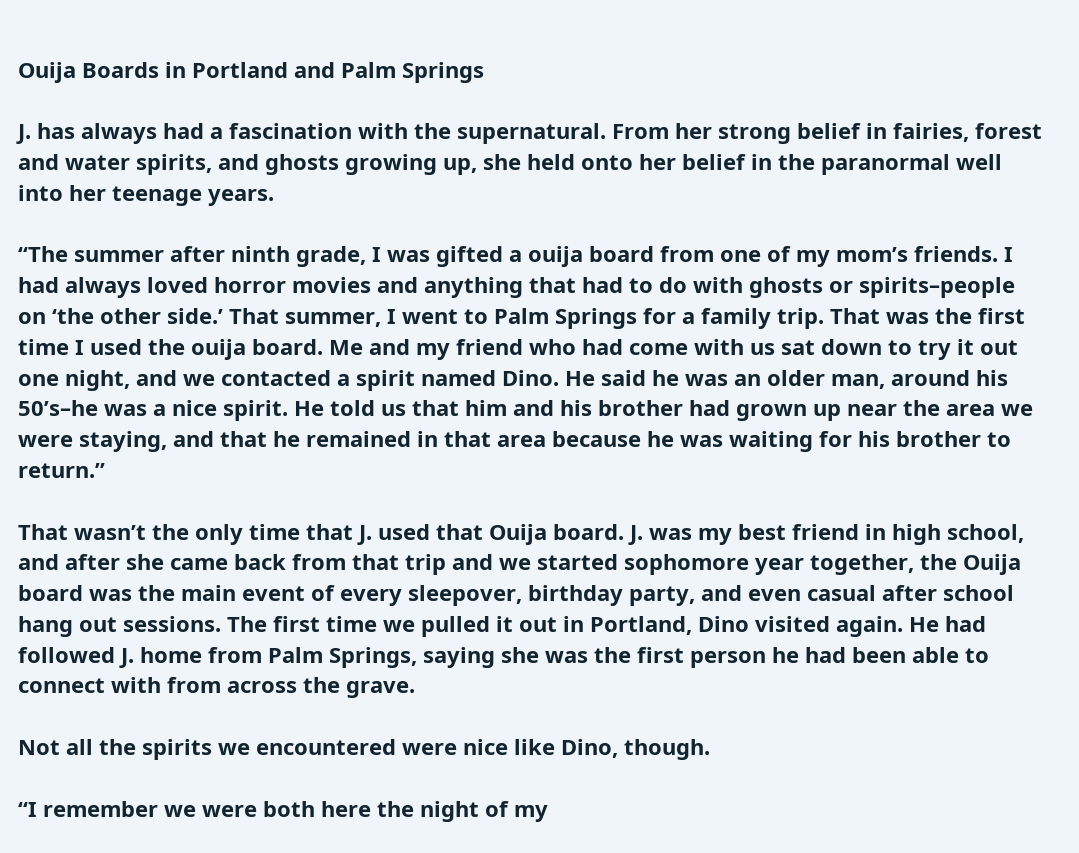Ouija Boards in Portland and Palm Springs

J. has always had a fascination with the supernatural. From her strong belief in fairies, forest and water spirits, and ghosts growing up, she held onto her belief in the paranormal well into her teenage years.

“The summer after ninth grade, I was gifted a ouija board from one of my mom’s friends. I had always loved horror movies and anything that had to do with ghosts or spirits–people on ‘the other side.’ That summer, I went to Palm Springs for a family trip. That was the first time I used the ouija board. Me and my friend who had come with us sat down to try it out one night, and we contacted a spirit named Dino. He said he was an older man, around his 50’s–he was a nice spirit. He told us that him and his brother had grown up near the area we were staying, and that he remained in that area because he was waiting for his brother to return.”

That wasn’t the only time that J. used that Ouija board. J. was my best friend in high school, and after she came back from that trip and we started sophomore year together, the Ouija board was the main event of every sleepover, birthday party, and even casual after school hang out sessions. The first time we pulled it out in Portland, Dino visited again. He had followed J. home from Palm Springs, saying she was the first person he had been able to connect with from across the grave.

Not all the spirits we encountered were nice like Dino, though.

“I remember we were both here the night of my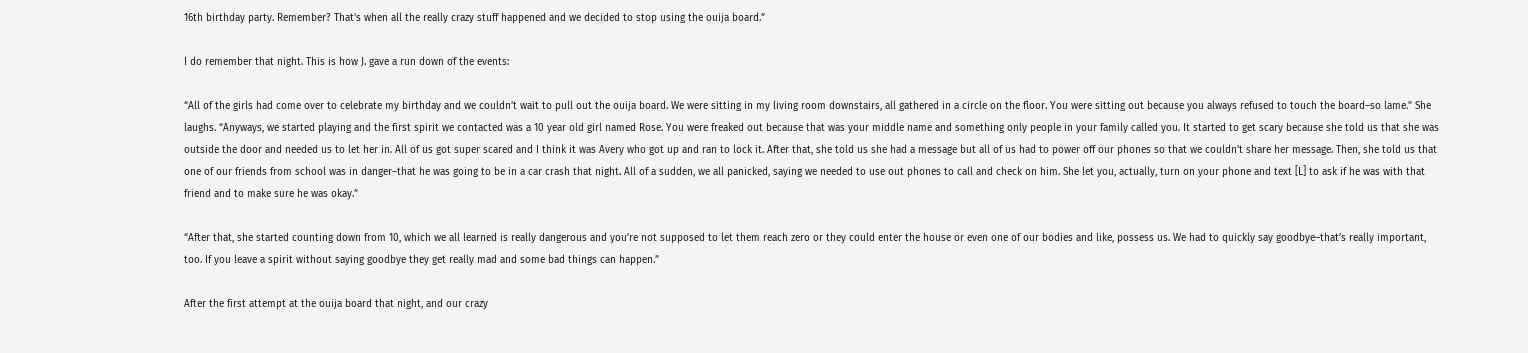16th birthday party. Remember? That’s when all the really crazy stuff happened and we decided to stop using the ouija board.”

I do remember that night. This is how J. gave a run down of the events:

“All of the girls had come over to celebrate my birthday and we couldn’t wait to pull out the ouija board. We were sitting in my living room downstairs, all gathered in a circle on the floor. You were sitting out because you always refused to touch the board–so lame.” She laughs. “Anyways, we started playing and the first spirit we contacted was a 10 year old girl named Rose. You were freaked out because that was your middle name and something only people in your family called you. It started to get scary because she told us that she was outside the door and needed us to let her in. All of us got super scared and I think it was Avery who got up and ran to lock it. After that, she told us she had a message but all of us had to power off our phones so that we couldn’t share her message. Then, she told us that one of our friends from school was in danger–that he was going to be in a car crash that night. All of a sudden, we all panicked, saying we needed to use out phones to call and check on him. She let you, actually, turn on your phone and text [L] to ask if he was with that friend and to make sure he was okay.”

“After that, she started counting down from 10, which we all learned is really dangerous and you’re not supposed to let them reach zero or they could enter the house or even one of our bodies and like, possess us. We had to quickly say goodbye–that’s really important, too. If you leave a spirit without saying goodbye they get really mad and some bad things can happen.”

After the first attempt at the ouija board that night, and our crazy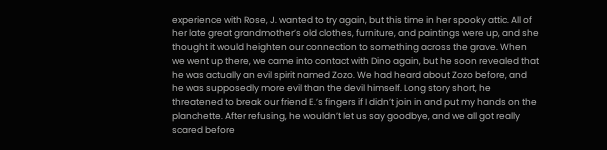experience with Rose, J. wanted to try again, but this time in her spooky attic. All of her late great grandmother’s old clothes, furniture, and paintings were up, and she thought it would heighten our connection to something across the grave. When we went up there, we came into contact with Dino again, but he soon revealed that he was actually an evil spirit named Zozo. We had heard about Zozo before, and he was supposedly more evil than the devil himself. Long story short, he threatened to break our friend E.’s fingers if I didn’t join in and put my hands on the planchette. After refusing, he wouldn’t let us say goodbye, and we all got really scared before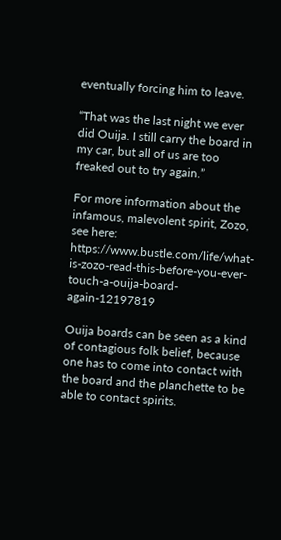eventually forcing him to leave.

“That was the last night we ever did Ouija. I still carry the board in my car, but all of us are too freaked out to try again.”

For more information about the infamous, malevolent spirit, Zozo, see here: https://www.bustle.com/life/what-is-zozo-read-this-before-you-ever-touch-a-ouija-board-again-12197819

Ouija boards can be seen as a kind of contagious folk belief, because one has to come into contact with the board and the planchette to be able to contact spirits.